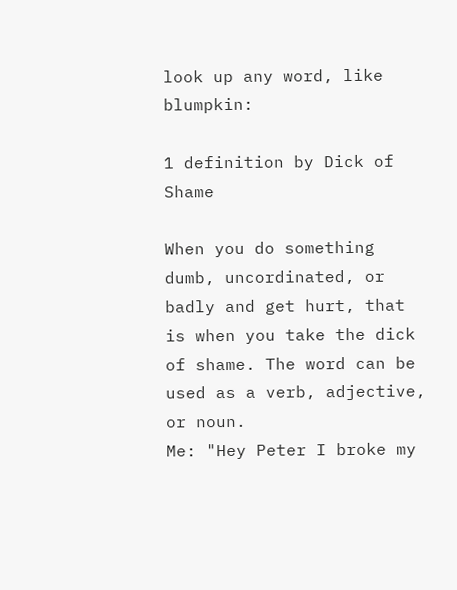look up any word, like blumpkin:

1 definition by Dick of Shame

When you do something dumb, uncordinated, or badly and get hurt, that is when you take the dick of shame. The word can be used as a verb, adjective, or noun.
Me: "Hey Peter I broke my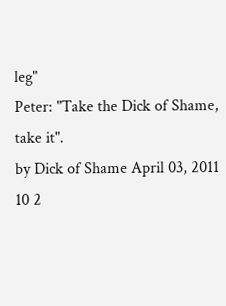leg"
Peter: "Take the Dick of Shame, take it".
by Dick of Shame April 03, 2011
10 2